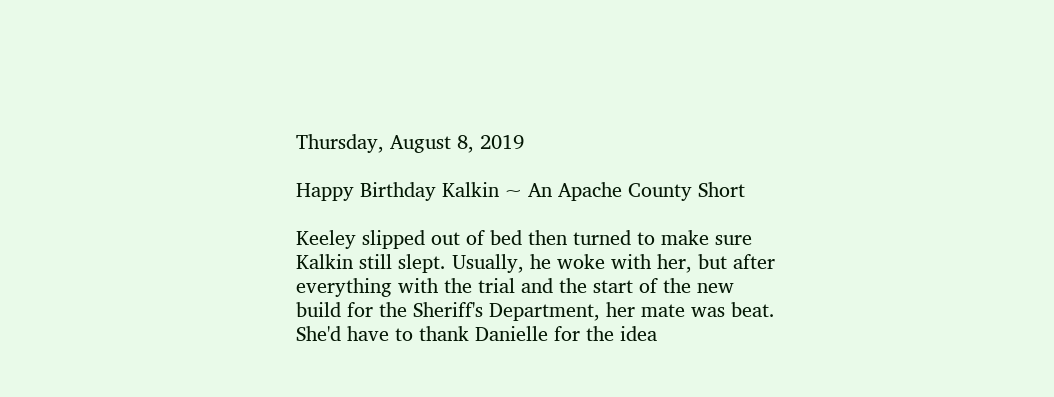Thursday, August 8, 2019

Happy Birthday Kalkin ~ An Apache County Short

Keeley slipped out of bed then turned to make sure Kalkin still slept. Usually, he woke with her, but after everything with the trial and the start of the new build for the Sheriff's Department, her mate was beat. She'd have to thank Danielle for the idea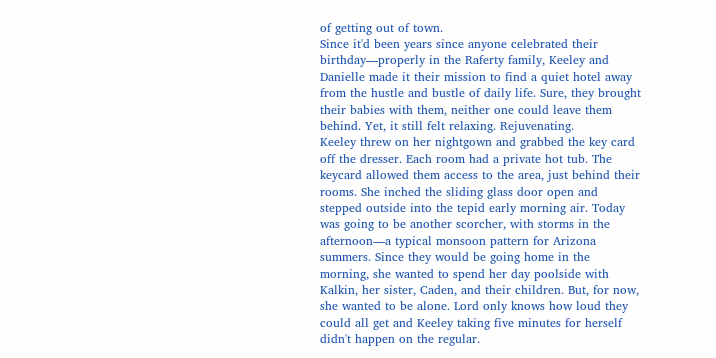of getting out of town.
Since it'd been years since anyone celebrated their birthday—properly in the Raferty family, Keeley and Danielle made it their mission to find a quiet hotel away from the hustle and bustle of daily life. Sure, they brought their babies with them, neither one could leave them behind. Yet, it still felt relaxing. Rejuvenating.
Keeley threw on her nightgown and grabbed the key card off the dresser. Each room had a private hot tub. The keycard allowed them access to the area, just behind their rooms. She inched the sliding glass door open and stepped outside into the tepid early morning air. Today was going to be another scorcher, with storms in the afternoon—a typical monsoon pattern for Arizona summers. Since they would be going home in the morning, she wanted to spend her day poolside with Kalkin, her sister, Caden, and their children. But, for now, she wanted to be alone. Lord only knows how loud they could all get and Keeley taking five minutes for herself didn't happen on the regular.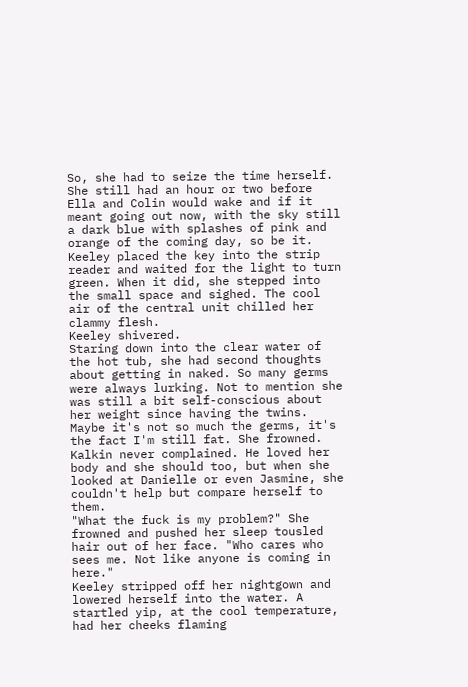So, she had to seize the time herself.
She still had an hour or two before Ella and Colin would wake and if it meant going out now, with the sky still a dark blue with splashes of pink and orange of the coming day, so be it. Keeley placed the key into the strip reader and waited for the light to turn green. When it did, she stepped into the small space and sighed. The cool air of the central unit chilled her clammy flesh.
Keeley shivered.
Staring down into the clear water of the hot tub, she had second thoughts about getting in naked. So many germs were always lurking. Not to mention she was still a bit self-conscious about her weight since having the twins. Maybe it's not so much the germs, it's the fact I'm still fat. She frowned. Kalkin never complained. He loved her body and she should too, but when she looked at Danielle or even Jasmine, she couldn't help but compare herself to them.
"What the fuck is my problem?" She frowned and pushed her sleep tousled hair out of her face. "Who cares who sees me. Not like anyone is coming in here."
Keeley stripped off her nightgown and lowered herself into the water. A startled yip, at the cool temperature, had her cheeks flaming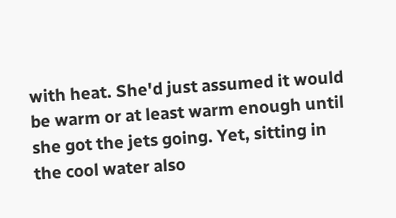with heat. She'd just assumed it would be warm or at least warm enough until she got the jets going. Yet, sitting in the cool water also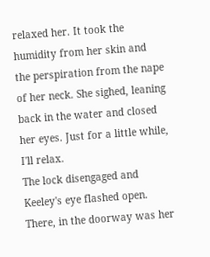relaxed her. It took the humidity from her skin and the perspiration from the nape of her neck. She sighed, leaning back in the water and closed her eyes. Just for a little while, I'll relax.
The lock disengaged and Keeley's eye flashed open. There, in the doorway was her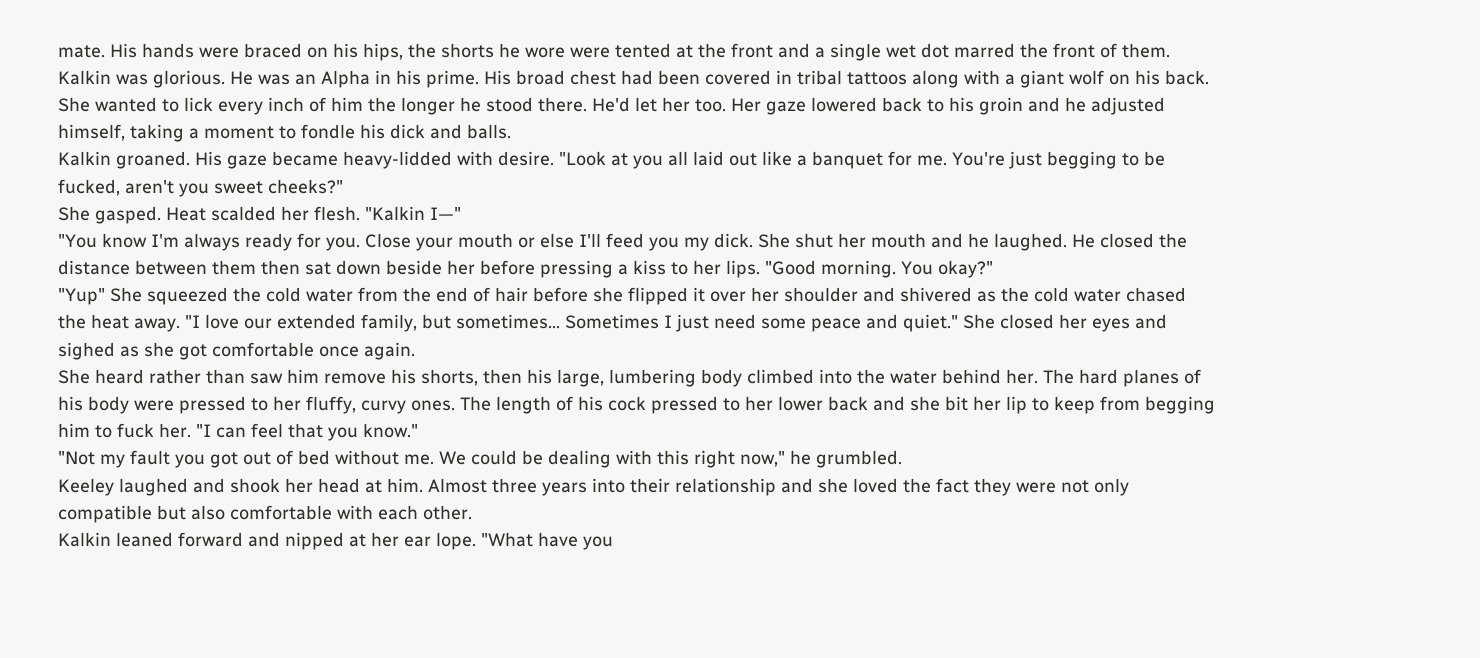mate. His hands were braced on his hips, the shorts he wore were tented at the front and a single wet dot marred the front of them. Kalkin was glorious. He was an Alpha in his prime. His broad chest had been covered in tribal tattoos along with a giant wolf on his back. She wanted to lick every inch of him the longer he stood there. He'd let her too. Her gaze lowered back to his groin and he adjusted himself, taking a moment to fondle his dick and balls.
Kalkin groaned. His gaze became heavy-lidded with desire. "Look at you all laid out like a banquet for me. You're just begging to be fucked, aren't you sweet cheeks?"
She gasped. Heat scalded her flesh. "Kalkin I—"
"You know I'm always ready for you. Close your mouth or else I'll feed you my dick. She shut her mouth and he laughed. He closed the distance between them then sat down beside her before pressing a kiss to her lips. "Good morning. You okay?"
"Yup" She squeezed the cold water from the end of hair before she flipped it over her shoulder and shivered as the cold water chased the heat away. "I love our extended family, but sometimes... Sometimes I just need some peace and quiet." She closed her eyes and sighed as she got comfortable once again.
She heard rather than saw him remove his shorts, then his large, lumbering body climbed into the water behind her. The hard planes of his body were pressed to her fluffy, curvy ones. The length of his cock pressed to her lower back and she bit her lip to keep from begging him to fuck her. "I can feel that you know."
"Not my fault you got out of bed without me. We could be dealing with this right now," he grumbled.
Keeley laughed and shook her head at him. Almost three years into their relationship and she loved the fact they were not only compatible but also comfortable with each other.
Kalkin leaned forward and nipped at her ear lope. "What have you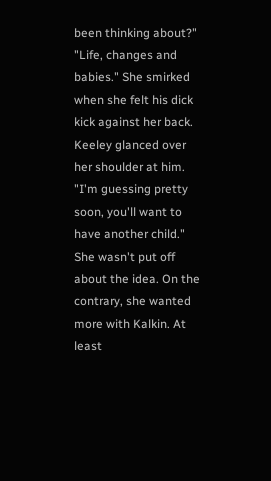been thinking about?"
"Life, changes and babies." She smirked when she felt his dick kick against her back. Keeley glanced over her shoulder at him. "I'm guessing pretty soon, you'll want to have another child." She wasn't put off about the idea. On the contrary, she wanted more with Kalkin. At least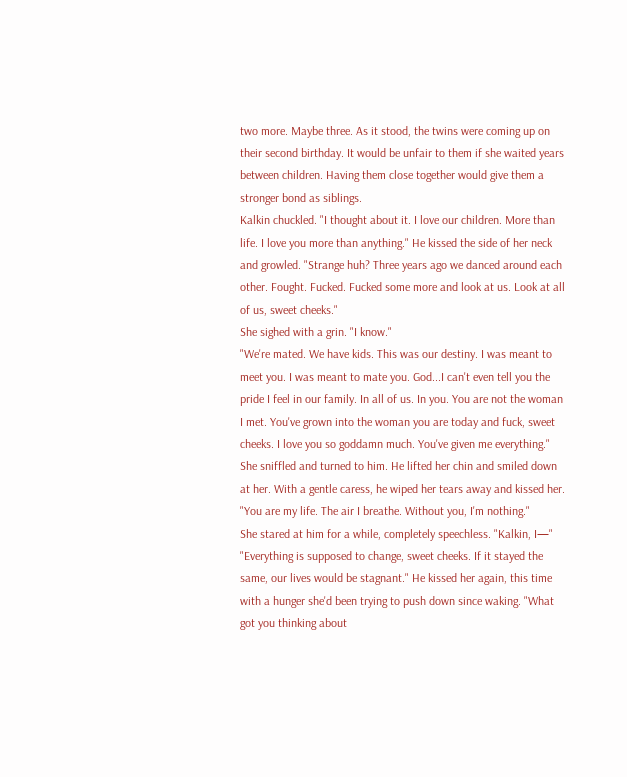two more. Maybe three. As it stood, the twins were coming up on their second birthday. It would be unfair to them if she waited years between children. Having them close together would give them a stronger bond as siblings.
Kalkin chuckled. "I thought about it. I love our children. More than life. I love you more than anything." He kissed the side of her neck and growled. "Strange huh? Three years ago we danced around each other. Fought. Fucked. Fucked some more and look at us. Look at all of us, sweet cheeks."
She sighed with a grin. "I know."
"We're mated. We have kids. This was our destiny. I was meant to meet you. I was meant to mate you. God...I can't even tell you the pride I feel in our family. In all of us. In you. You are not the woman I met. You've grown into the woman you are today and fuck, sweet cheeks. I love you so goddamn much. You've given me everything." She sniffled and turned to him. He lifted her chin and smiled down at her. With a gentle caress, he wiped her tears away and kissed her. "You are my life. The air I breathe. Without you, I'm nothing."
She stared at him for a while, completely speechless. "Kalkin, I—"
"Everything is supposed to change, sweet cheeks. If it stayed the same, our lives would be stagnant." He kissed her again, this time with a hunger she'd been trying to push down since waking. "What got you thinking about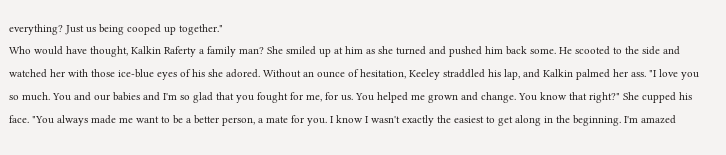everything? Just us being cooped up together."
Who would have thought, Kalkin Raferty a family man? She smiled up at him as she turned and pushed him back some. He scooted to the side and watched her with those ice-blue eyes of his she adored. Without an ounce of hesitation, Keeley straddled his lap, and Kalkin palmed her ass. "I love you so much. You and our babies and I'm so glad that you fought for me, for us. You helped me grown and change. You know that right?" She cupped his face. "You always made me want to be a better person, a mate for you. I know I wasn't exactly the easiest to get along in the beginning. I'm amazed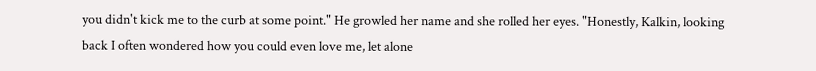you didn't kick me to the curb at some point." He growled her name and she rolled her eyes. "Honestly, Kalkin, looking back I often wondered how you could even love me, let alone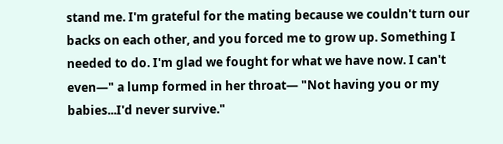stand me. I'm grateful for the mating because we couldn't turn our backs on each other, and you forced me to grow up. Something I needed to do. I'm glad we fought for what we have now. I can't even—" a lump formed in her throat— "Not having you or my babies...I'd never survive."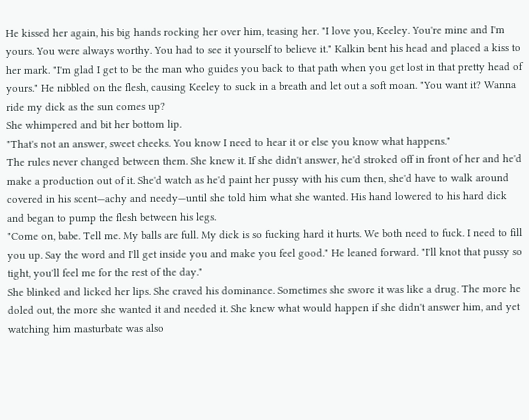He kissed her again, his big hands rocking her over him, teasing her. "I love you, Keeley. You're mine and I'm yours. You were always worthy. You had to see it yourself to believe it." Kalkin bent his head and placed a kiss to her mark. "I'm glad I get to be the man who guides you back to that path when you get lost in that pretty head of yours." He nibbled on the flesh, causing Keeley to suck in a breath and let out a soft moan. "You want it? Wanna ride my dick as the sun comes up?
She whimpered and bit her bottom lip.
"That's not an answer, sweet cheeks. You know I need to hear it or else you know what happens."
The rules never changed between them. She knew it. If she didn't answer, he'd stroked off in front of her and he'd make a production out of it. She'd watch as he'd paint her pussy with his cum then, she'd have to walk around covered in his scent—achy and needy—until she told him what she wanted. His hand lowered to his hard dick and began to pump the flesh between his legs.
"Come on, babe. Tell me. My balls are full. My dick is so fucking hard it hurts. We both need to fuck. I need to fill you up. Say the word and I'll get inside you and make you feel good." He leaned forward. "I'll knot that pussy so tight, you'll feel me for the rest of the day."
She blinked and licked her lips. She craved his dominance. Sometimes she swore it was like a drug. The more he doled out, the more she wanted it and needed it. She knew what would happen if she didn't answer him, and yet watching him masturbate was also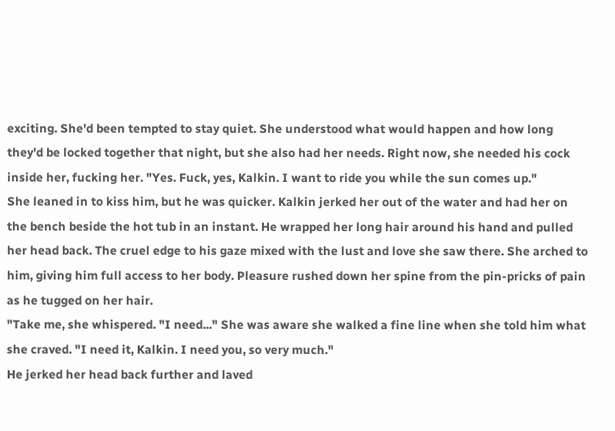exciting. She'd been tempted to stay quiet. She understood what would happen and how long they'd be locked together that night, but she also had her needs. Right now, she needed his cock inside her, fucking her. "Yes. Fuck, yes, Kalkin. I want to ride you while the sun comes up."
She leaned in to kiss him, but he was quicker. Kalkin jerked her out of the water and had her on the bench beside the hot tub in an instant. He wrapped her long hair around his hand and pulled her head back. The cruel edge to his gaze mixed with the lust and love she saw there. She arched to him, giving him full access to her body. Pleasure rushed down her spine from the pin-pricks of pain as he tugged on her hair.
"Take me, she whispered. "I need..." She was aware she walked a fine line when she told him what she craved. "I need it, Kalkin. I need you, so very much."
He jerked her head back further and laved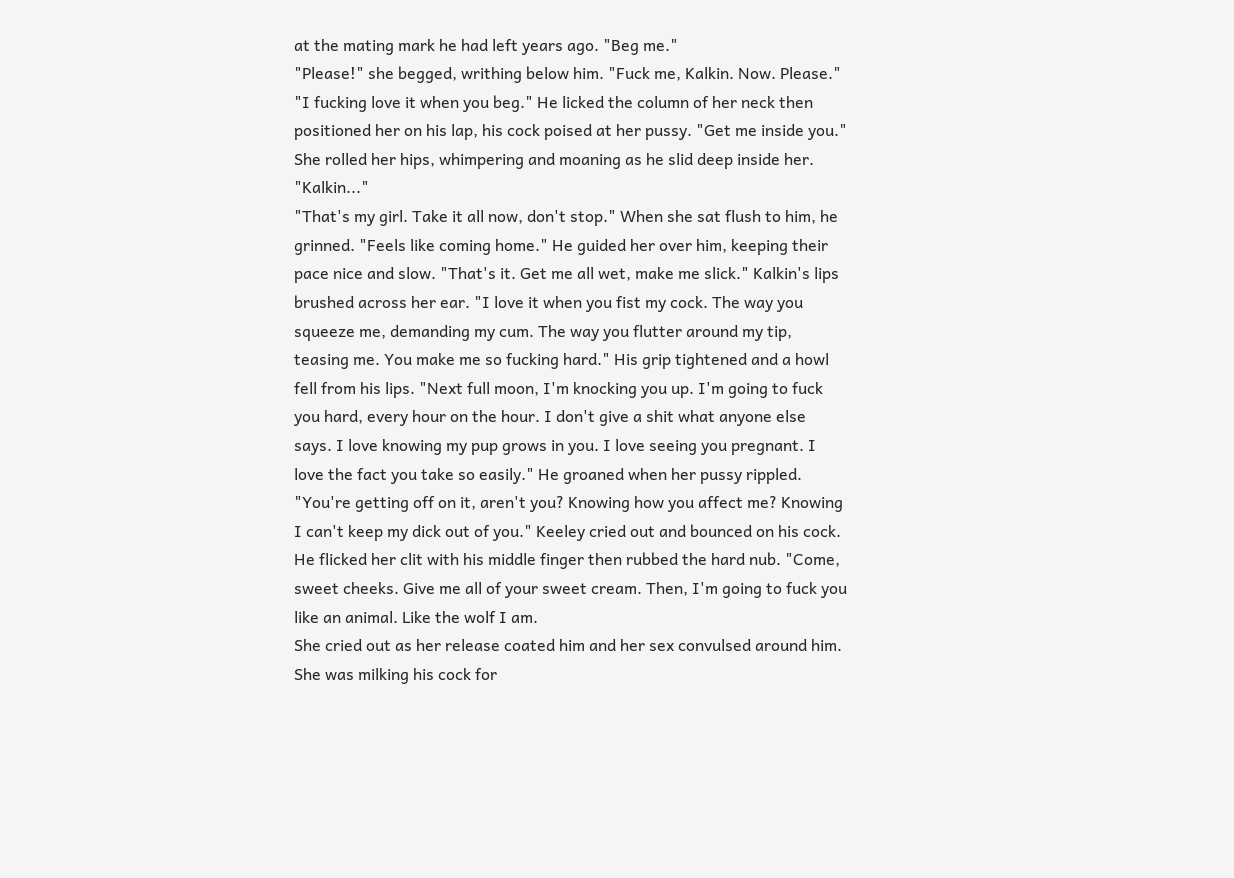at the mating mark he had left years ago. "Beg me."
"Please!" she begged, writhing below him. "Fuck me, Kalkin. Now. Please."
"I fucking love it when you beg." He licked the column of her neck then positioned her on his lap, his cock poised at her pussy. "Get me inside you."
She rolled her hips, whimpering and moaning as he slid deep inside her. "Kalkin..."
"That's my girl. Take it all now, don't stop." When she sat flush to him, he grinned. "Feels like coming home." He guided her over him, keeping their pace nice and slow. "That's it. Get me all wet, make me slick." Kalkin's lips brushed across her ear. "I love it when you fist my cock. The way you squeeze me, demanding my cum. The way you flutter around my tip, teasing me. You make me so fucking hard." His grip tightened and a howl fell from his lips. "Next full moon, I'm knocking you up. I'm going to fuck you hard, every hour on the hour. I don't give a shit what anyone else says. I love knowing my pup grows in you. I love seeing you pregnant. I love the fact you take so easily." He groaned when her pussy rippled. "You're getting off on it, aren't you? Knowing how you affect me? Knowing I can't keep my dick out of you." Keeley cried out and bounced on his cock. He flicked her clit with his middle finger then rubbed the hard nub. "Come, sweet cheeks. Give me all of your sweet cream. Then, I'm going to fuck you like an animal. Like the wolf I am.
She cried out as her release coated him and her sex convulsed around him. She was milking his cock for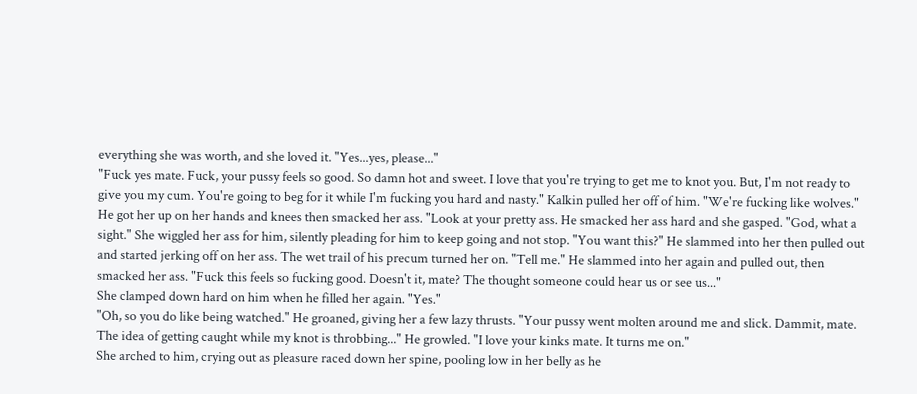everything she was worth, and she loved it. "Yes...yes, please..."
"Fuck yes mate. Fuck, your pussy feels so good. So damn hot and sweet. I love that you're trying to get me to knot you. But, I'm not ready to give you my cum. You're going to beg for it while I'm fucking you hard and nasty." Kalkin pulled her off of him. "We're fucking like wolves." He got her up on her hands and knees then smacked her ass. "Look at your pretty ass. He smacked her ass hard and she gasped. "God, what a sight." She wiggled her ass for him, silently pleading for him to keep going and not stop. "You want this?" He slammed into her then pulled out and started jerking off on her ass. The wet trail of his precum turned her on. "Tell me." He slammed into her again and pulled out, then smacked her ass. "Fuck this feels so fucking good. Doesn't it, mate? The thought someone could hear us or see us..."
She clamped down hard on him when he filled her again. "Yes."
"Oh, so you do like being watched." He groaned, giving her a few lazy thrusts. "Your pussy went molten around me and slick. Dammit, mate. The idea of getting caught while my knot is throbbing..." He growled. "I love your kinks mate. It turns me on."
She arched to him, crying out as pleasure raced down her spine, pooling low in her belly as he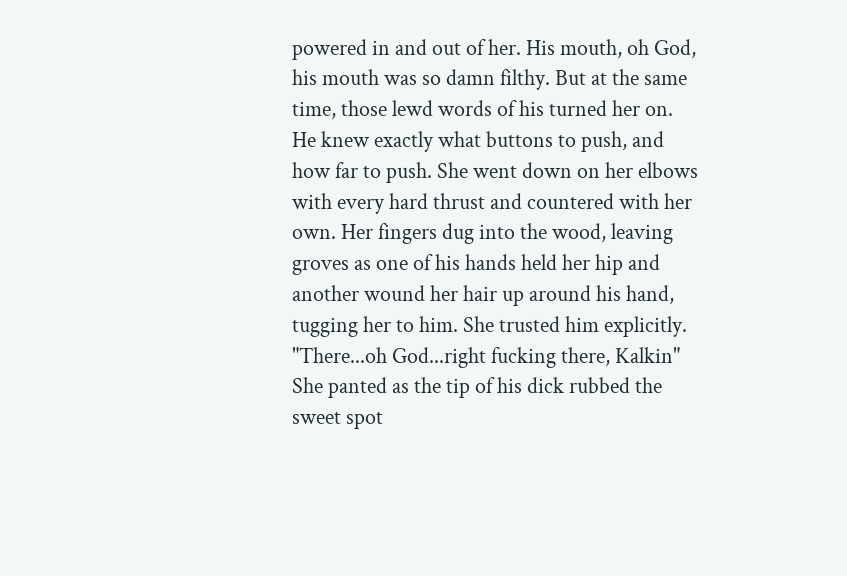powered in and out of her. His mouth, oh God, his mouth was so damn filthy. But at the same time, those lewd words of his turned her on. He knew exactly what buttons to push, and how far to push. She went down on her elbows with every hard thrust and countered with her own. Her fingers dug into the wood, leaving groves as one of his hands held her hip and another wound her hair up around his hand, tugging her to him. She trusted him explicitly. "There...oh God...right fucking there, Kalkin" She panted as the tip of his dick rubbed the sweet spot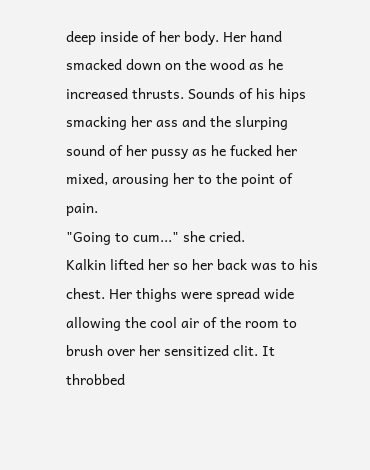deep inside of her body. Her hand smacked down on the wood as he increased thrusts. Sounds of his hips smacking her ass and the slurping sound of her pussy as he fucked her mixed, arousing her to the point of pain.
"Going to cum..." she cried.
Kalkin lifted her so her back was to his chest. Her thighs were spread wide allowing the cool air of the room to brush over her sensitized clit. It throbbed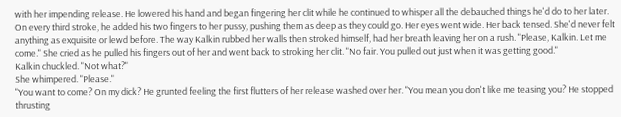with her impending release. He lowered his hand and began fingering her clit while he continued to whisper all the debauched things he'd do to her later. On every third stroke, he added his two fingers to her pussy, pushing them as deep as they could go. Her eyes went wide. Her back tensed. She'd never felt anything as exquisite or lewd before. The way Kalkin rubbed her walls then stroked himself, had her breath leaving her on a rush. "Please, Kalkin. Let me come." She cried as he pulled his fingers out of her and went back to stroking her clit. "No fair. You pulled out just when it was getting good."
Kalkin chuckled. "Not what?"
She whimpered. "Please."
"You want to come? On my dick? He grunted feeling the first flutters of her release washed over her. "You mean you don't like me teasing you? He stopped thrusting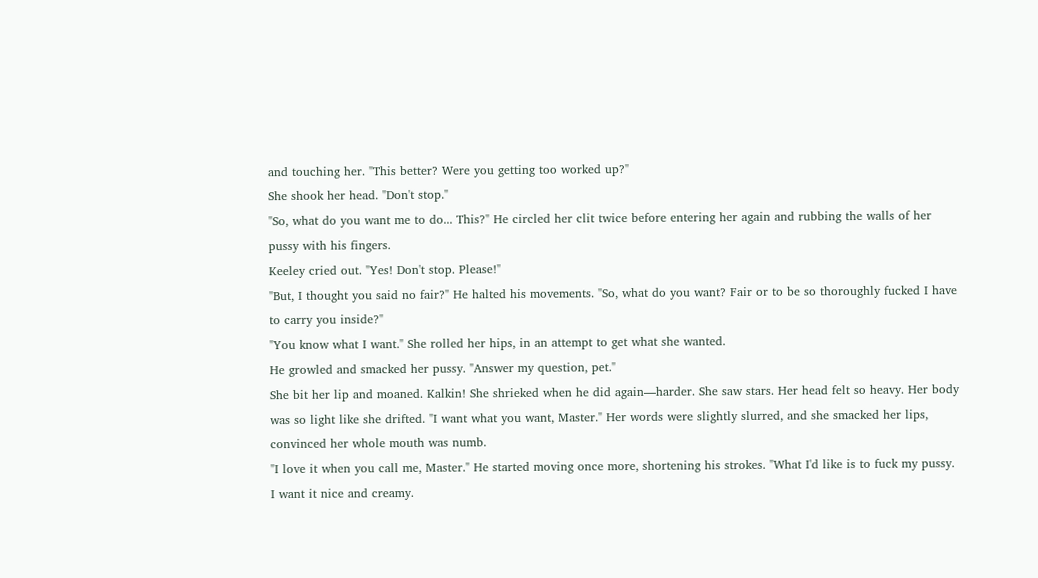and touching her. "This better? Were you getting too worked up?"
She shook her head. "Don't stop."
"So, what do you want me to do... This?" He circled her clit twice before entering her again and rubbing the walls of her pussy with his fingers.
Keeley cried out. "Yes! Don't stop. Please!"
"But, I thought you said no fair?" He halted his movements. "So, what do you want? Fair or to be so thoroughly fucked I have to carry you inside?"
"You know what I want." She rolled her hips, in an attempt to get what she wanted.
He growled and smacked her pussy. "Answer my question, pet."
She bit her lip and moaned. Kalkin! She shrieked when he did again—harder. She saw stars. Her head felt so heavy. Her body was so light like she drifted. "I want what you want, Master." Her words were slightly slurred, and she smacked her lips, convinced her whole mouth was numb.
"I love it when you call me, Master." He started moving once more, shortening his strokes. "What I'd like is to fuck my pussy. I want it nice and creamy.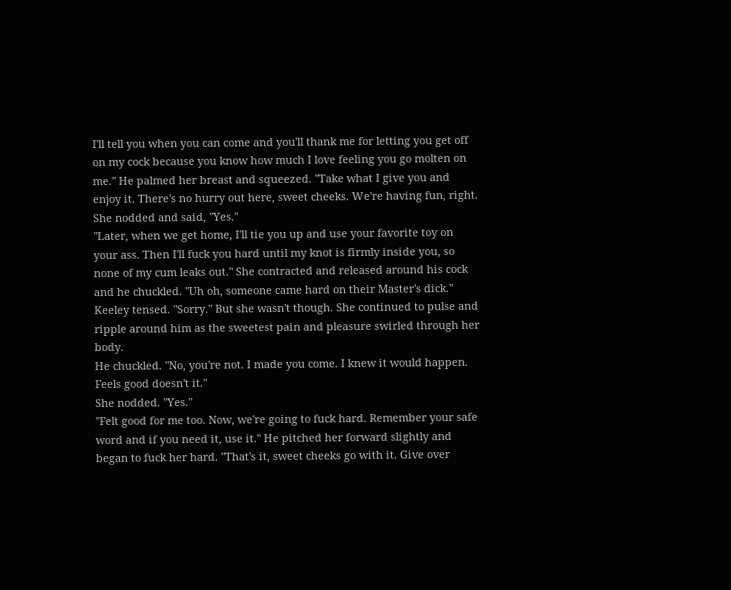I'll tell you when you can come and you'll thank me for letting you get off on my cock because you know how much I love feeling you go molten on me." He palmed her breast and squeezed. "Take what I give you and enjoy it. There's no hurry out here, sweet cheeks. We're having fun, right.
She nodded and said, "Yes."
"Later, when we get home, I'll tie you up and use your favorite toy on your ass. Then I'll fuck you hard until my knot is firmly inside you, so none of my cum leaks out." She contracted and released around his cock and he chuckled. "Uh oh, someone came hard on their Master's dick."
Keeley tensed. "Sorry." But she wasn't though. She continued to pulse and ripple around him as the sweetest pain and pleasure swirled through her body.
He chuckled. "No, you're not. I made you come. I knew it would happen. Feels good doesn't it."
She nodded. "Yes."
"Felt good for me too. Now, we're going to fuck hard. Remember your safe word and if you need it, use it." He pitched her forward slightly and began to fuck her hard. "That's it, sweet cheeks go with it. Give over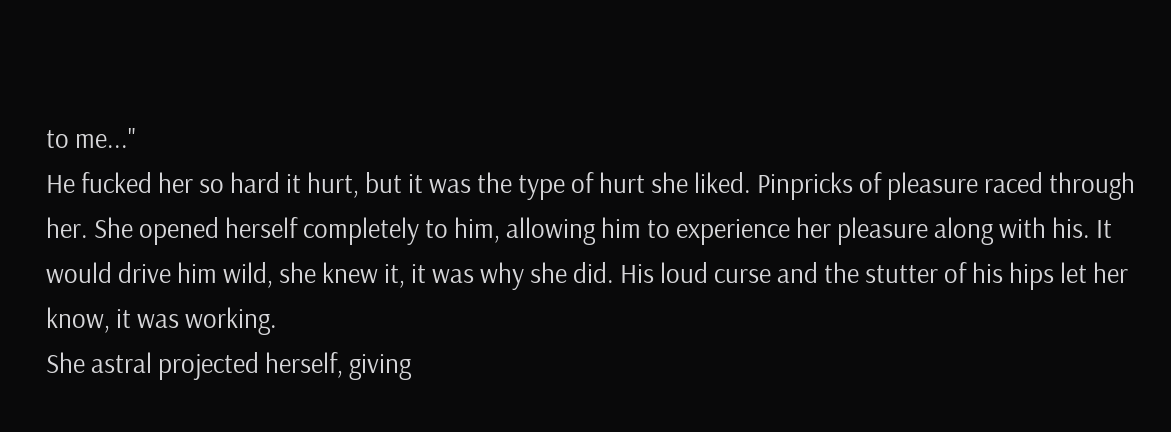to me..."
He fucked her so hard it hurt, but it was the type of hurt she liked. Pinpricks of pleasure raced through her. She opened herself completely to him, allowing him to experience her pleasure along with his. It would drive him wild, she knew it, it was why she did. His loud curse and the stutter of his hips let her know, it was working.
She astral projected herself, giving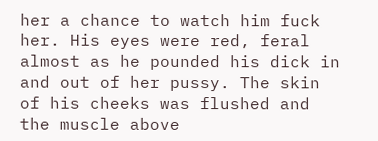her a chance to watch him fuck her. His eyes were red, feral almost as he pounded his dick in and out of her pussy. The skin of his cheeks was flushed and the muscle above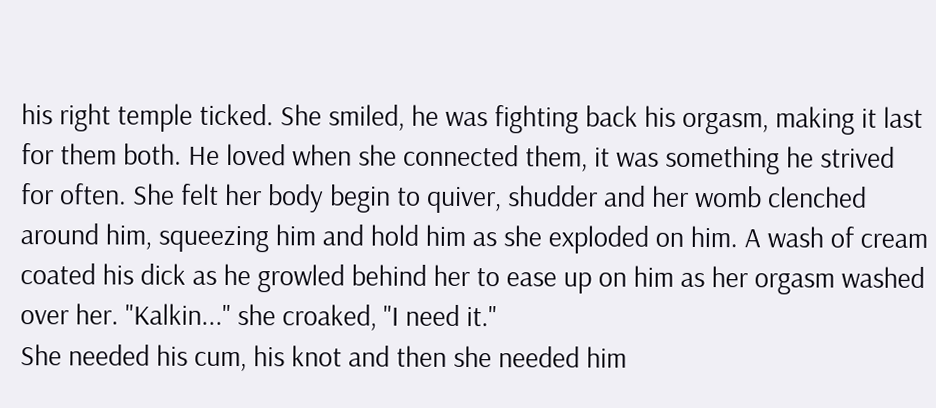his right temple ticked. She smiled, he was fighting back his orgasm, making it last for them both. He loved when she connected them, it was something he strived for often. She felt her body begin to quiver, shudder and her womb clenched around him, squeezing him and hold him as she exploded on him. A wash of cream coated his dick as he growled behind her to ease up on him as her orgasm washed over her. "Kalkin..." she croaked, "I need it."
She needed his cum, his knot and then she needed him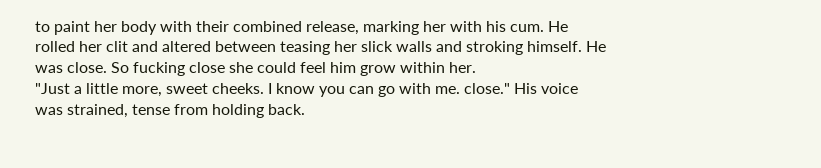to paint her body with their combined release, marking her with his cum. He rolled her clit and altered between teasing her slick walls and stroking himself. He was close. So fucking close she could feel him grow within her.
"Just a little more, sweet cheeks. I know you can go with me. close." His voice was strained, tense from holding back.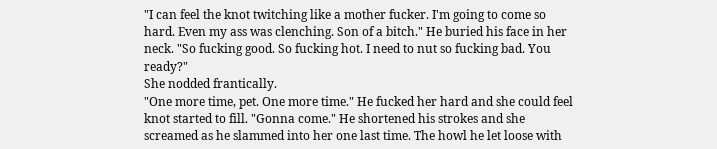"I can feel the knot twitching like a mother fucker. I'm going to come so hard. Even my ass was clenching. Son of a bitch." He buried his face in her neck. "So fucking good. So fucking hot. I need to nut so fucking bad. You ready?"
She nodded frantically.
"One more time, pet. One more time." He fucked her hard and she could feel knot started to fill. "Gonna come." He shortened his strokes and she screamed as he slammed into her one last time. The howl he let loose with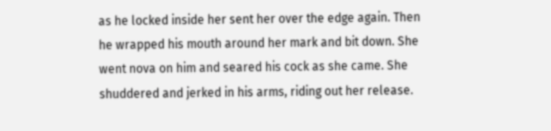as he locked inside her sent her over the edge again. Then he wrapped his mouth around her mark and bit down. She went nova on him and seared his cock as she came. She shuddered and jerked in his arms, riding out her release.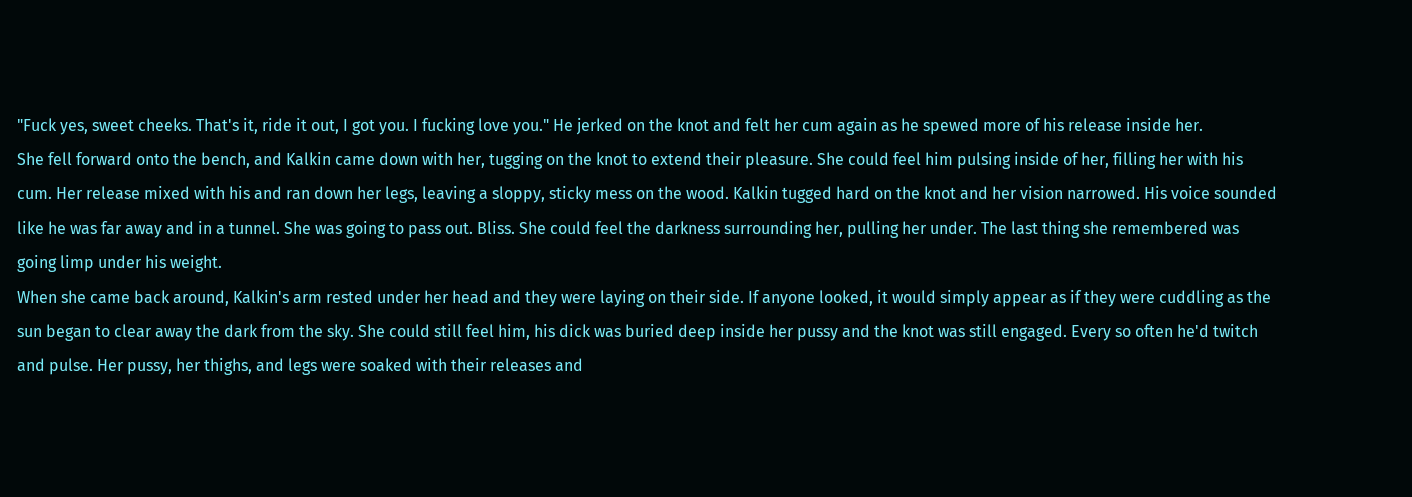"Fuck yes, sweet cheeks. That's it, ride it out, I got you. I fucking love you." He jerked on the knot and felt her cum again as he spewed more of his release inside her.
She fell forward onto the bench, and Kalkin came down with her, tugging on the knot to extend their pleasure. She could feel him pulsing inside of her, filling her with his cum. Her release mixed with his and ran down her legs, leaving a sloppy, sticky mess on the wood. Kalkin tugged hard on the knot and her vision narrowed. His voice sounded like he was far away and in a tunnel. She was going to pass out. Bliss. She could feel the darkness surrounding her, pulling her under. The last thing she remembered was going limp under his weight.
When she came back around, Kalkin's arm rested under her head and they were laying on their side. If anyone looked, it would simply appear as if they were cuddling as the sun began to clear away the dark from the sky. She could still feel him, his dick was buried deep inside her pussy and the knot was still engaged. Every so often he'd twitch and pulse. Her pussy, her thighs, and legs were soaked with their releases and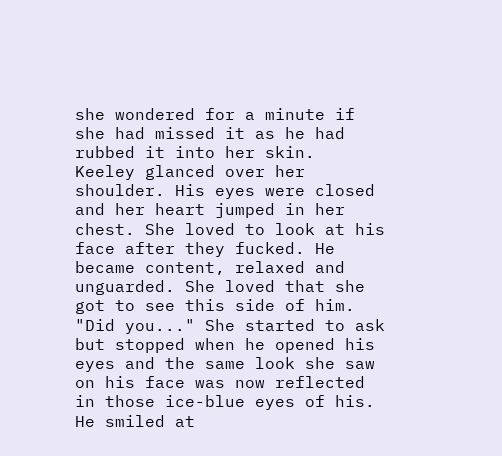she wondered for a minute if she had missed it as he had rubbed it into her skin.
Keeley glanced over her shoulder. His eyes were closed and her heart jumped in her chest. She loved to look at his face after they fucked. He became content, relaxed and unguarded. She loved that she got to see this side of him. "Did you..." She started to ask but stopped when he opened his eyes and the same look she saw on his face was now reflected in those ice-blue eyes of his. He smiled at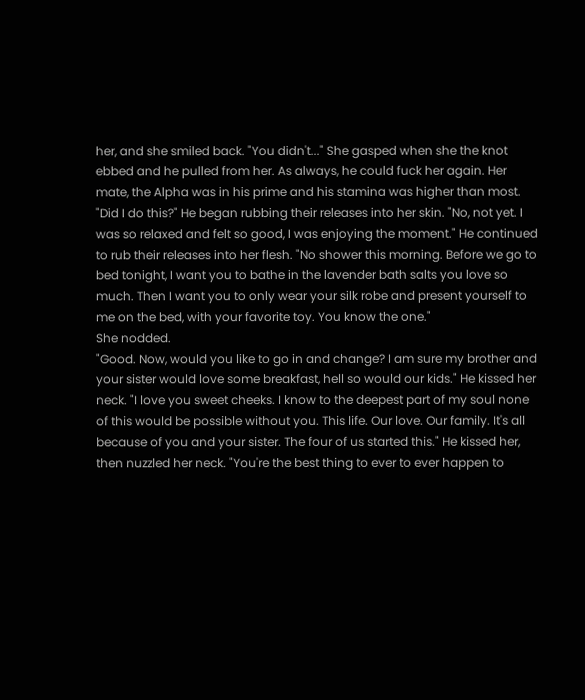her, and she smiled back. "You didn't..." She gasped when she the knot ebbed and he pulled from her. As always, he could fuck her again. Her mate, the Alpha was in his prime and his stamina was higher than most.
"Did I do this?" He began rubbing their releases into her skin. "No, not yet. I was so relaxed and felt so good, I was enjoying the moment." He continued to rub their releases into her flesh. "No shower this morning. Before we go to bed tonight, I want you to bathe in the lavender bath salts you love so much. Then I want you to only wear your silk robe and present yourself to me on the bed, with your favorite toy. You know the one."
She nodded.
"Good. Now, would you like to go in and change? I am sure my brother and your sister would love some breakfast, hell so would our kids." He kissed her neck. "I love you sweet cheeks. I know to the deepest part of my soul none of this would be possible without you. This life. Our love. Our family. It's all because of you and your sister. The four of us started this." He kissed her, then nuzzled her neck. "You're the best thing to ever to ever happen to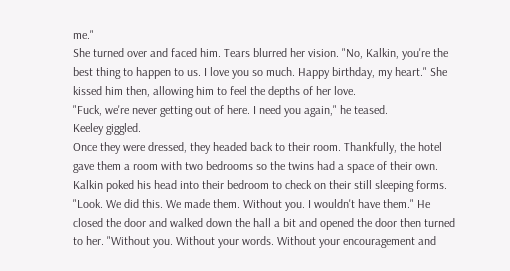me."
She turned over and faced him. Tears blurred her vision. "No, Kalkin, you're the best thing to happen to us. I love you so much. Happy birthday, my heart." She kissed him then, allowing him to feel the depths of her love.
"Fuck, we're never getting out of here. I need you again," he teased.
Keeley giggled.
Once they were dressed, they headed back to their room. Thankfully, the hotel gave them a room with two bedrooms so the twins had a space of their own. Kalkin poked his head into their bedroom to check on their still sleeping forms. "Look. We did this. We made them. Without you. I wouldn't have them." He closed the door and walked down the hall a bit and opened the door then turned to her. "Without you. Without your words. Without your encouragement and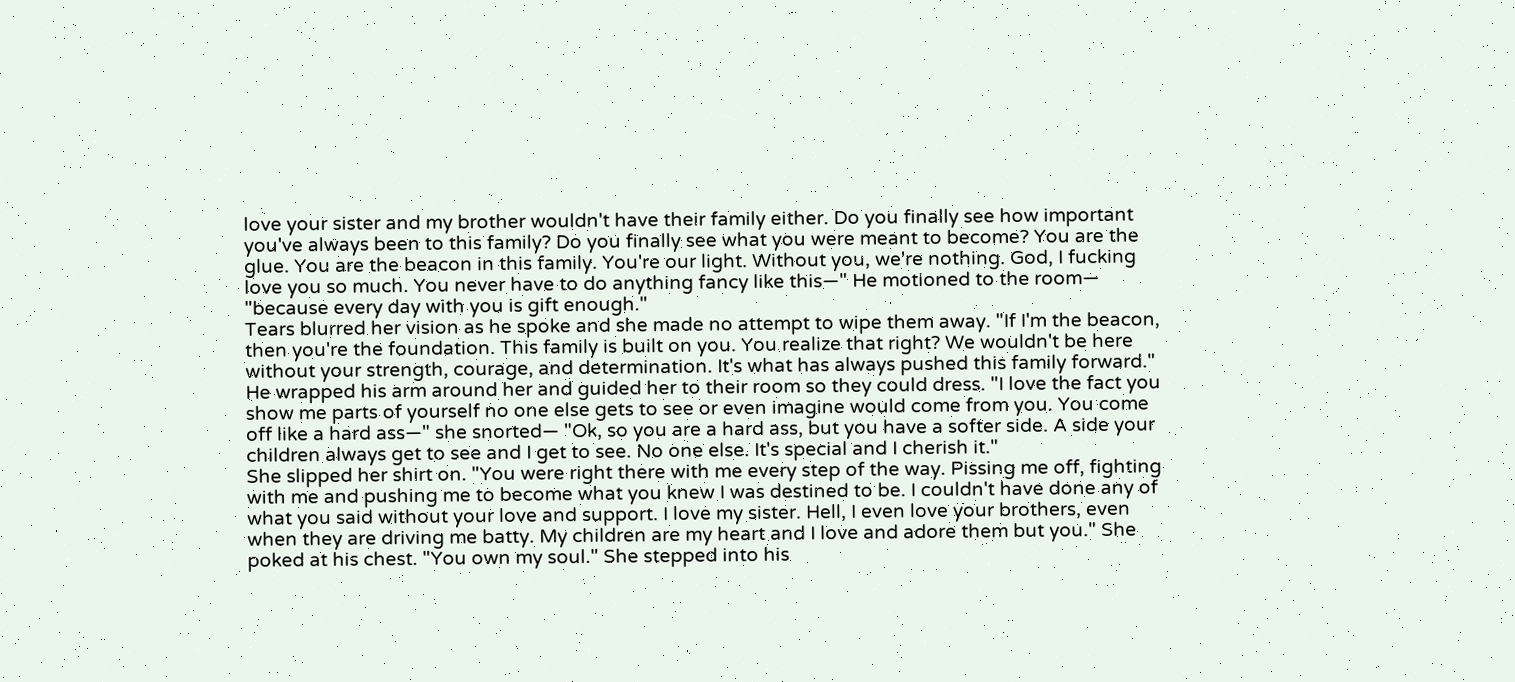love your sister and my brother wouldn't have their family either. Do you finally see how important you've always been to this family? Do you finally see what you were meant to become? You are the glue. You are the beacon in this family. You're our light. Without you, we're nothing. God, I fucking love you so much. You never have to do anything fancy like this—" He motioned to the room— "because every day with you is gift enough."
Tears blurred her vision as he spoke and she made no attempt to wipe them away. "If I'm the beacon, then you're the foundation. This family is built on you. You realize that right? We wouldn't be here without your strength, courage, and determination. It's what has always pushed this family forward." He wrapped his arm around her and guided her to their room so they could dress. "I love the fact you show me parts of yourself no one else gets to see or even imagine would come from you. You come off like a hard ass—" she snorted— "Ok, so you are a hard ass, but you have a softer side. A side your children always get to see and I get to see. No one else. It's special and I cherish it."
She slipped her shirt on. "You were right there with me every step of the way. Pissing me off, fighting with me and pushing me to become what you knew I was destined to be. I couldn't have done any of what you said without your love and support. I love my sister. Hell, I even love your brothers, even when they are driving me batty. My children are my heart and I love and adore them but you." She poked at his chest. "You own my soul." She stepped into his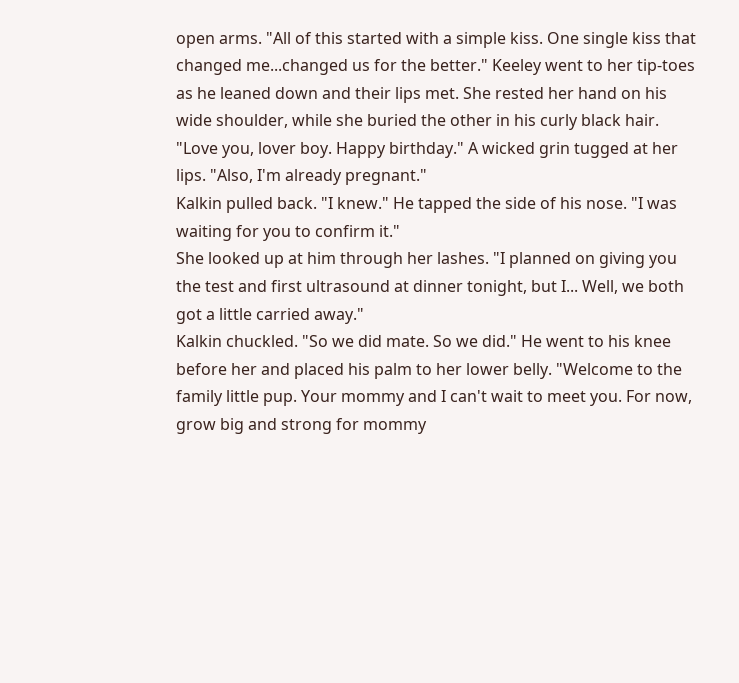open arms. "All of this started with a simple kiss. One single kiss that changed me...changed us for the better." Keeley went to her tip-toes as he leaned down and their lips met. She rested her hand on his wide shoulder, while she buried the other in his curly black hair. "Love you, lover boy. Happy birthday." A wicked grin tugged at her lips. "Also, I'm already pregnant."
Kalkin pulled back. "I knew." He tapped the side of his nose. "I was waiting for you to confirm it."
She looked up at him through her lashes. "I planned on giving you the test and first ultrasound at dinner tonight, but I... Well, we both got a little carried away."
Kalkin chuckled. "So we did mate. So we did." He went to his knee before her and placed his palm to her lower belly. "Welcome to the family little pup. Your mommy and I can't wait to meet you. For now, grow big and strong for mommy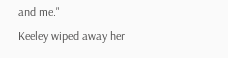and me."
Keeley wiped away her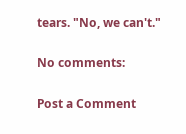tears. "No, we can't."

No comments:

Post a Comment